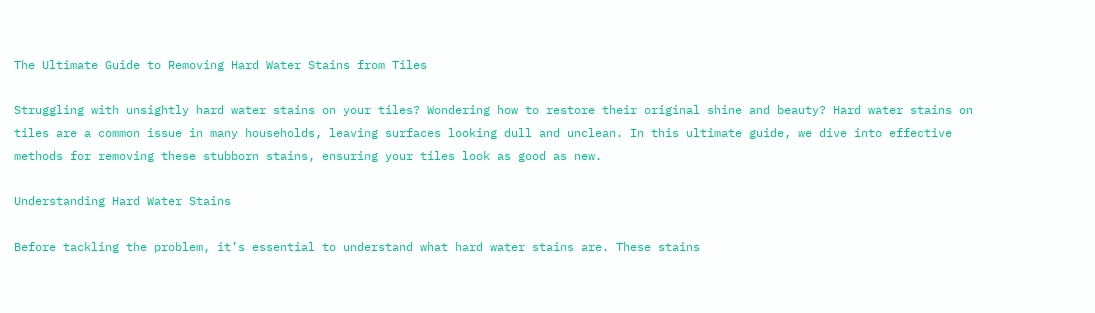The Ultimate Guide to Removing Hard Water Stains from Tiles

Struggling with unsightly hard water stains on your tiles? Wondering how to restore their original shine and beauty? Hard water stains on tiles are a common issue in many households, leaving surfaces looking dull and unclean. In this ultimate guide, we dive into effective methods for removing these stubborn stains, ensuring your tiles look as good as new.

Understanding Hard Water Stains

Before tackling the problem, it’s essential to understand what hard water stains are. These stains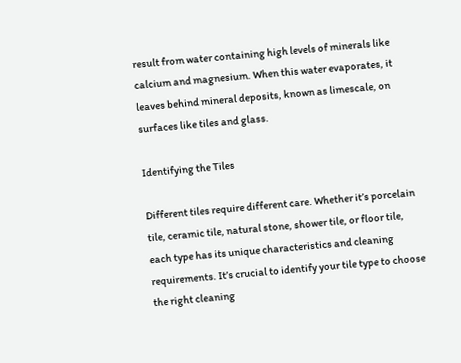result from water containing high levels of minerals like calcium and magnesium. When this water evaporates, it leaves behind mineral deposits, known as limescale, on surfaces like tiles and glass.

Identifying the Tiles

Different tiles require different care. Whether it’s porcelain tile, ceramic tile, natural stone, shower tile, or floor tile, each type has its unique characteristics and cleaning requirements. It’s crucial to identify your tile type to choose the right cleaning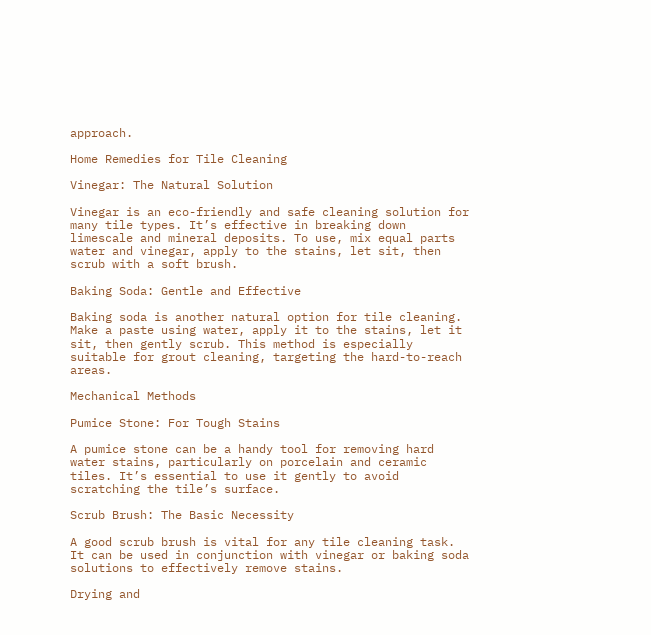approach.

Home Remedies for Tile Cleaning

Vinegar: The Natural Solution

Vinegar is an eco-friendly and safe cleaning solution for many tile types. It’s effective in breaking down limescale and mineral deposits. To use, mix equal parts water and vinegar, apply to the stains, let sit, then scrub with a soft brush.

Baking Soda: Gentle and Effective

Baking soda is another natural option for tile cleaning. Make a paste using water, apply it to the stains, let it sit, then gently scrub. This method is especially suitable for grout cleaning, targeting the hard-to-reach areas.

Mechanical Methods

Pumice Stone: For Tough Stains

A pumice stone can be a handy tool for removing hard water stains, particularly on porcelain and ceramic tiles. It’s essential to use it gently to avoid scratching the tile’s surface.

Scrub Brush: The Basic Necessity

A good scrub brush is vital for any tile cleaning task. It can be used in conjunction with vinegar or baking soda solutions to effectively remove stains.

Drying and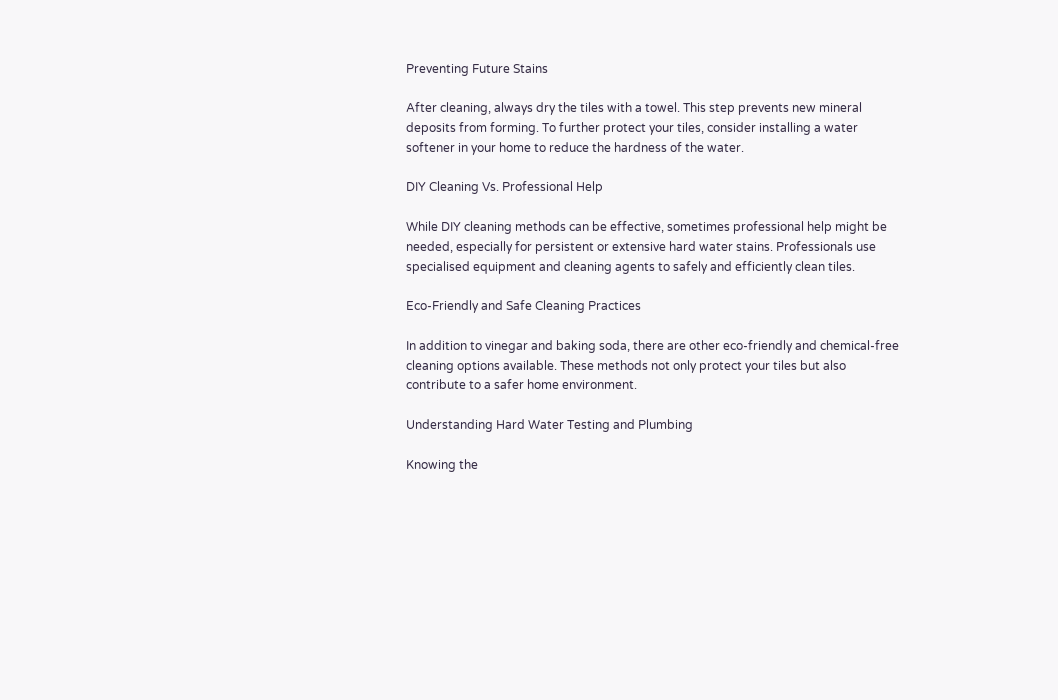Preventing Future Stains

After cleaning, always dry the tiles with a towel. This step prevents new mineral deposits from forming. To further protect your tiles, consider installing a water softener in your home to reduce the hardness of the water.

DIY Cleaning Vs. Professional Help

While DIY cleaning methods can be effective, sometimes professional help might be needed, especially for persistent or extensive hard water stains. Professionals use specialised equipment and cleaning agents to safely and efficiently clean tiles.

Eco-Friendly and Safe Cleaning Practices

In addition to vinegar and baking soda, there are other eco-friendly and chemical-free cleaning options available. These methods not only protect your tiles but also contribute to a safer home environment.

Understanding Hard Water Testing and Plumbing

Knowing the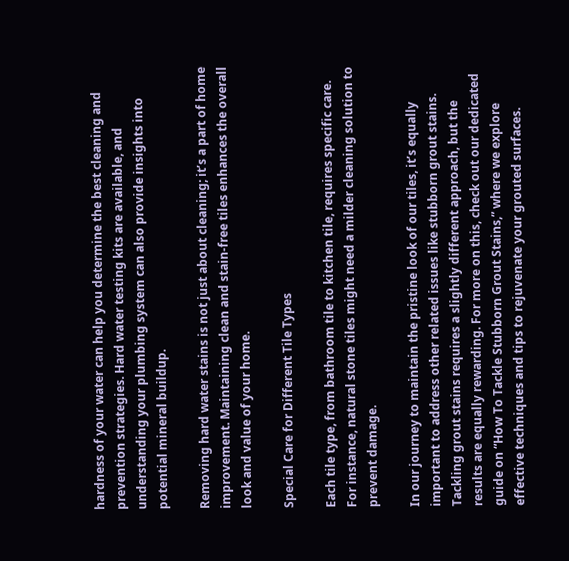hardness of your water can help you determine the best cleaning and prevention strategies. Hard water testing kits are available, and understanding your plumbing system can also provide insights into potential mineral buildup.

Removing hard water stains is not just about cleaning; it’s a part of home improvement. Maintaining clean and stain-free tiles enhances the overall look and value of your home.

Special Care for Different Tile Types

Each tile type, from bathroom tile to kitchen tile, requires specific care. For instance, natural stone tiles might need a milder cleaning solution to prevent damage.

In our journey to maintain the pristine look of our tiles, it’s equally important to address other related issues like stubborn grout stains. Tackling grout stains requires a slightly different approach, but the results are equally rewarding. For more on this, check out our dedicated guide on “How To Tackle Stubborn Grout Stains,” where we explore effective techniques and tips to rejuvenate your grouted surfaces.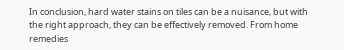In conclusion, hard water stains on tiles can be a nuisance, but with the right approach, they can be effectively removed. From home remedies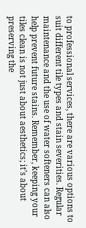to professional services, there are various options to suit different tile types and stain severities. Regular maintenance and the use of water softeners can also help prevent future stains. Remember, keeping your tiles clean is not just about aesthetics; it’s about preserving the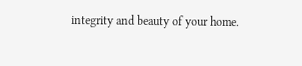integrity and beauty of your home.